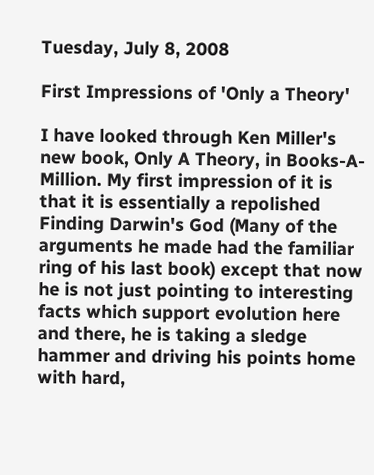Tuesday, July 8, 2008

First Impressions of 'Only a Theory'

I have looked through Ken Miller's new book, Only A Theory, in Books-A-Million. My first impression of it is that it is essentially a repolished Finding Darwin's God (Many of the arguments he made had the familiar ring of his last book) except that now he is not just pointing to interesting facts which support evolution here and there, he is taking a sledge hammer and driving his points home with hard,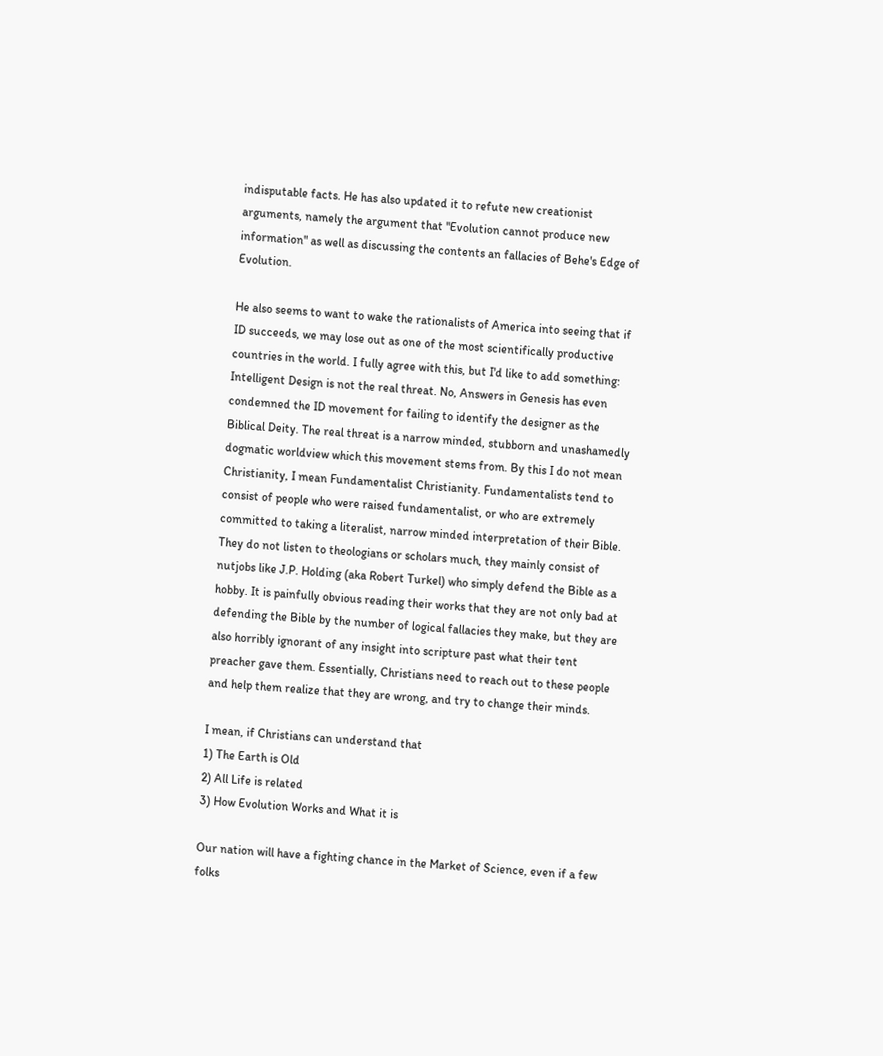indisputable facts. He has also updated it to refute new creationist arguments, namely the argument that "Evolution cannot produce new information" as well as discussing the contents an fallacies of Behe's Edge of Evolution.

He also seems to want to wake the rationalists of America into seeing that if ID succeeds, we may lose out as one of the most scientifically productive countries in the world. I fully agree with this, but I'd like to add something: Intelligent Design is not the real threat. No, Answers in Genesis has even condemned the ID movement for failing to identify the designer as the Biblical Deity. The real threat is a narrow minded, stubborn and unashamedly dogmatic worldview which this movement stems from. By this I do not mean Christianity, I mean Fundamentalist Christianity. Fundamentalists tend to consist of people who were raised fundamentalist, or who are extremely committed to taking a literalist, narrow minded interpretation of their Bible. They do not listen to theologians or scholars much, they mainly consist of nutjobs like J.P. Holding (aka Robert Turkel) who simply defend the Bible as a hobby. It is painfully obvious reading their works that they are not only bad at defending the Bible by the number of logical fallacies they make, but they are also horribly ignorant of any insight into scripture past what their tent preacher gave them. Essentially, Christians need to reach out to these people and help them realize that they are wrong, and try to change their minds.

I mean, if Christians can understand that
1) The Earth is Old
2) All Life is related
3) How Evolution Works and What it is

Our nation will have a fighting chance in the Market of Science, even if a few folks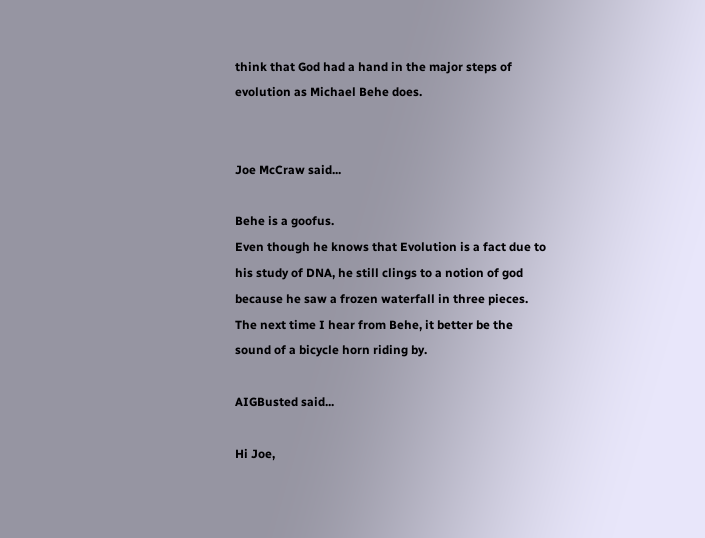think that God had a hand in the major steps of evolution as Michael Behe does.


Joe McCraw said...

Behe is a goofus.
Even though he knows that Evolution is a fact due to his study of DNA, he still clings to a notion of god because he saw a frozen waterfall in three pieces.
The next time I hear from Behe, it better be the sound of a bicycle horn riding by.

AIGBusted said...

Hi Joe,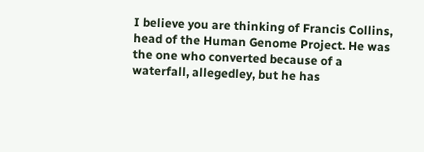I believe you are thinking of Francis Collins, head of the Human Genome Project. He was the one who converted because of a waterfall, allegedley, but he has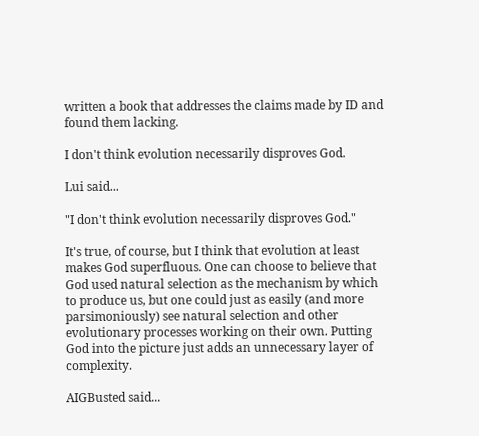written a book that addresses the claims made by ID and found them lacking.

I don't think evolution necessarily disproves God.

Lui said...

"I don't think evolution necessarily disproves God."

It's true, of course, but I think that evolution at least makes God superfluous. One can choose to believe that God used natural selection as the mechanism by which to produce us, but one could just as easily (and more parsimoniously) see natural selection and other evolutionary processes working on their own. Putting God into the picture just adds an unnecessary layer of complexity.

AIGBusted said...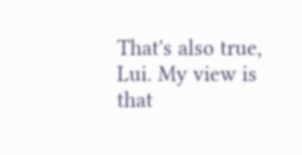That's also true, Lui. My view is that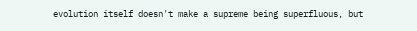evolution itself doesn't make a supreme being superfluous, but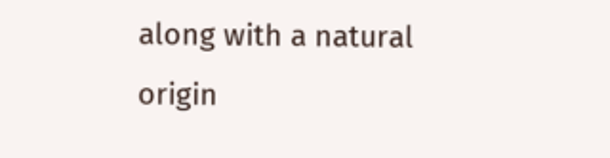along with a natural origin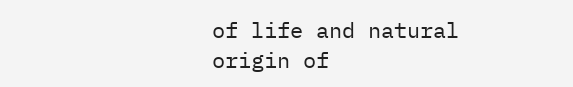of life and natural origin of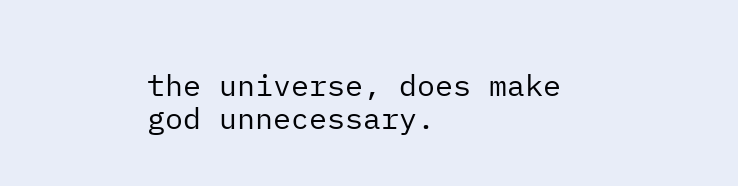the universe, does make god unnecessary.